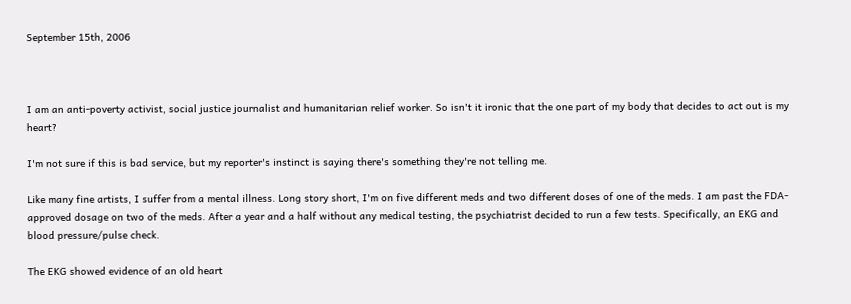September 15th, 2006



I am an anti-poverty activist, social justice journalist and humanitarian relief worker. So isn't it ironic that the one part of my body that decides to act out is my heart?

I'm not sure if this is bad service, but my reporter's instinct is saying there's something they're not telling me.

Like many fine artists, I suffer from a mental illness. Long story short, I'm on five different meds and two different doses of one of the meds. I am past the FDA-approved dosage on two of the meds. After a year and a half without any medical testing, the psychiatrist decided to run a few tests. Specifically, an EKG and blood pressure/pulse check.

The EKG showed evidence of an old heart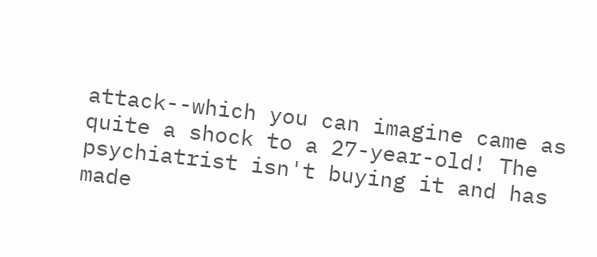attack--which you can imagine came as quite a shock to a 27-year-old! The psychiatrist isn't buying it and has made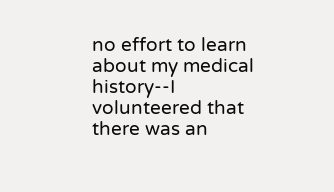no effort to learn about my medical history--I volunteered that there was an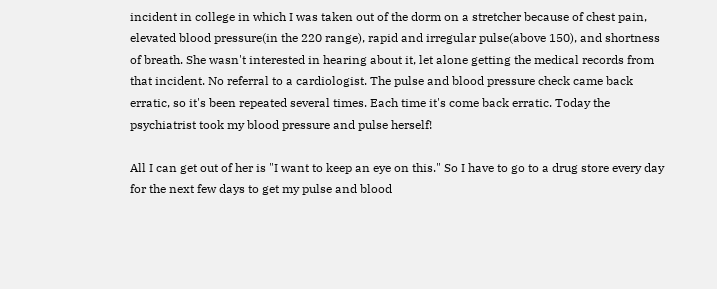incident in college in which I was taken out of the dorm on a stretcher because of chest pain, elevated blood pressure(in the 220 range), rapid and irregular pulse(above 150), and shortness of breath. She wasn't interested in hearing about it, let alone getting the medical records from that incident. No referral to a cardiologist. The pulse and blood pressure check came back erratic, so it's been repeated several times. Each time it's come back erratic. Today the psychiatrist took my blood pressure and pulse herself!

All I can get out of her is "I want to keep an eye on this." So I have to go to a drug store every day for the next few days to get my pulse and blood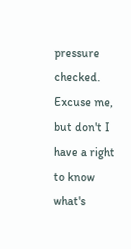pressure checked. Excuse me, but don't I have a right to know what's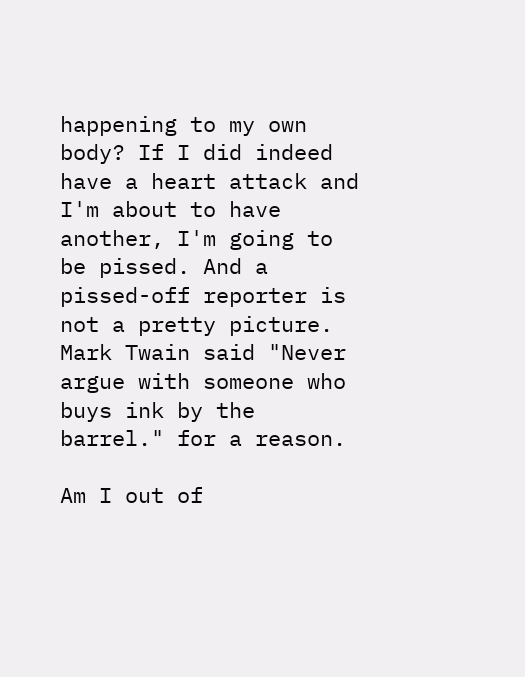happening to my own body? If I did indeed have a heart attack and I'm about to have another, I'm going to be pissed. And a pissed-off reporter is not a pretty picture. Mark Twain said "Never argue with someone who buys ink by the barrel." for a reason.

Am I out of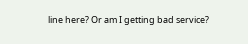line here? Or am I getting bad service?